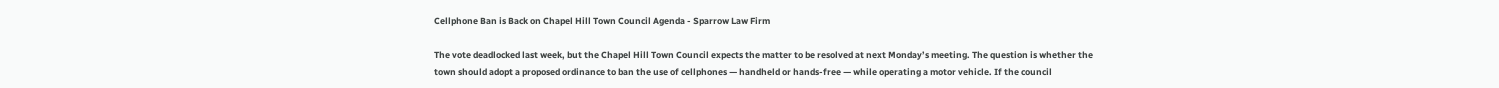Cellphone Ban is Back on Chapel Hill Town Council Agenda - Sparrow Law Firm

The vote deadlocked last week, but the Chapel Hill Town Council expects the matter to be resolved at next Monday’s meeting. The question is whether the town should adopt a proposed ordinance to ban the use of cellphones — handheld or hands-free — while operating a motor vehicle. If the council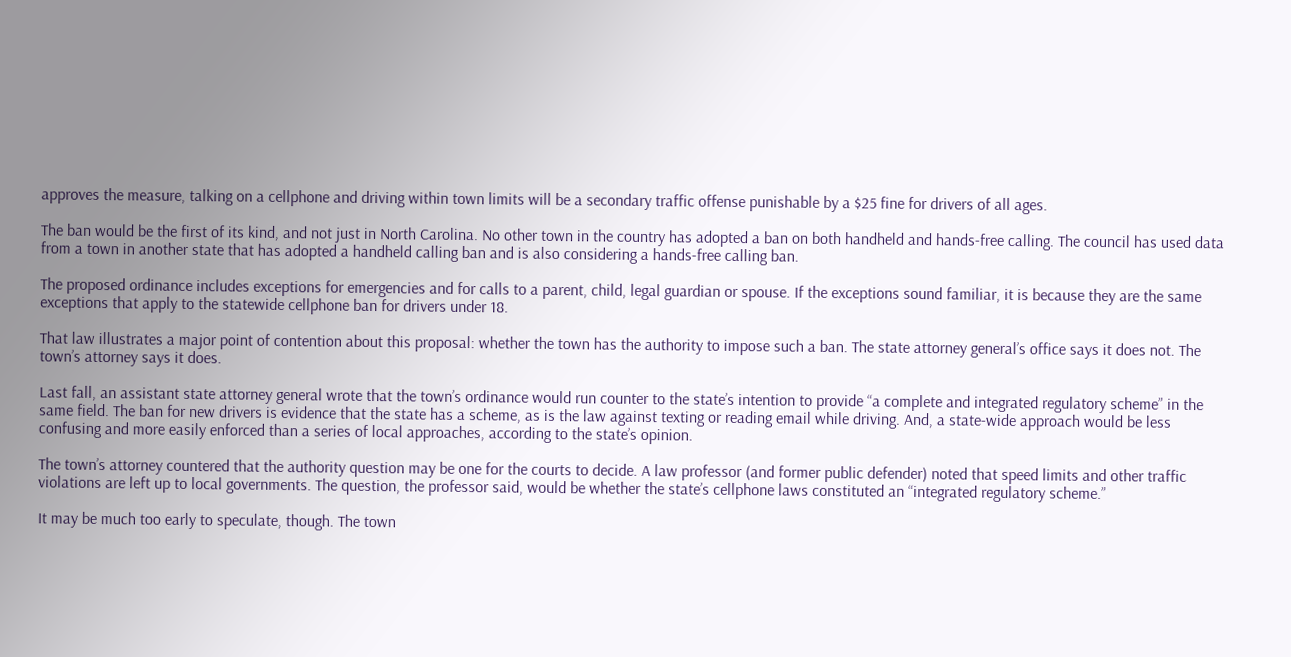approves the measure, talking on a cellphone and driving within town limits will be a secondary traffic offense punishable by a $25 fine for drivers of all ages.

The ban would be the first of its kind, and not just in North Carolina. No other town in the country has adopted a ban on both handheld and hands-free calling. The council has used data from a town in another state that has adopted a handheld calling ban and is also considering a hands-free calling ban.

The proposed ordinance includes exceptions for emergencies and for calls to a parent, child, legal guardian or spouse. If the exceptions sound familiar, it is because they are the same exceptions that apply to the statewide cellphone ban for drivers under 18.

That law illustrates a major point of contention about this proposal: whether the town has the authority to impose such a ban. The state attorney general’s office says it does not. The town’s attorney says it does.

Last fall, an assistant state attorney general wrote that the town’s ordinance would run counter to the state’s intention to provide “a complete and integrated regulatory scheme” in the same field. The ban for new drivers is evidence that the state has a scheme, as is the law against texting or reading email while driving. And, a state-wide approach would be less confusing and more easily enforced than a series of local approaches, according to the state’s opinion.

The town’s attorney countered that the authority question may be one for the courts to decide. A law professor (and former public defender) noted that speed limits and other traffic violations are left up to local governments. The question, the professor said, would be whether the state’s cellphone laws constituted an “integrated regulatory scheme.”

It may be much too early to speculate, though. The town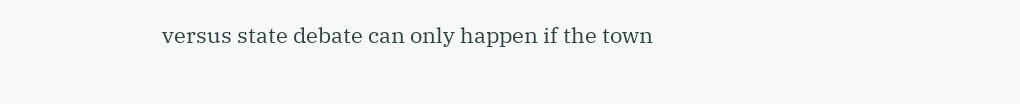versus state debate can only happen if the town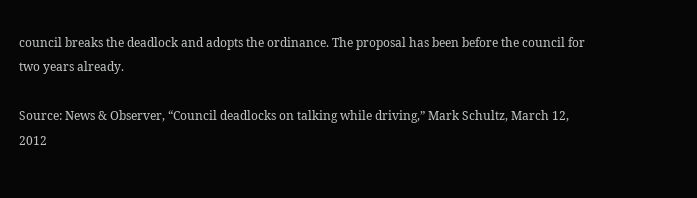council breaks the deadlock and adopts the ordinance. The proposal has been before the council for two years already.

Source: News & Observer, “Council deadlocks on talking while driving,” Mark Schultz, March 12, 2012